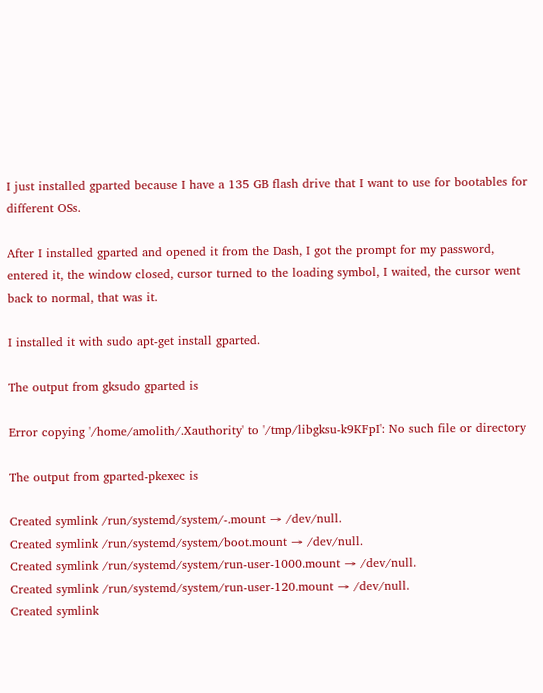I just installed gparted because I have a 135 GB flash drive that I want to use for bootables for different OSs.

After I installed gparted and opened it from the Dash, I got the prompt for my password, entered it, the window closed, cursor turned to the loading symbol, I waited, the cursor went back to normal, that was it.

I installed it with sudo apt-get install gparted.

The output from gksudo gparted is

Error copying '/home/amolith/.Xauthority' to '/tmp/libgksu-k9KFpI': No such file or directory

The output from gparted-pkexec is

Created symlink /run/systemd/system/-.mount → /dev/null.
Created symlink /run/systemd/system/boot.mount → /dev/null.
Created symlink /run/systemd/system/run-user-1000.mount → /dev/null.
Created symlink /run/systemd/system/run-user-120.mount → /dev/null.
Created symlink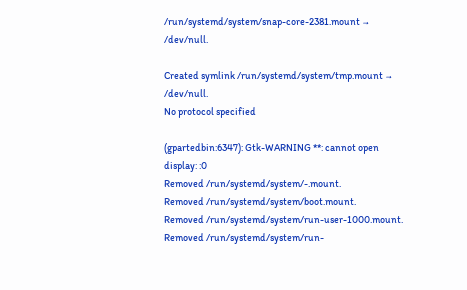/run/systemd/system/snap-core-2381.mount → /dev/null.

Created symlink /run/systemd/system/tmp.mount → /dev/null.
No protocol specified

(gpartedbin:6347): Gtk-WARNING **: cannot open display: :0
Removed /run/systemd/system/-.mount.
Removed /run/systemd/system/boot.mount.
Removed /run/systemd/system/run-user-1000.mount.
Removed /run/systemd/system/run-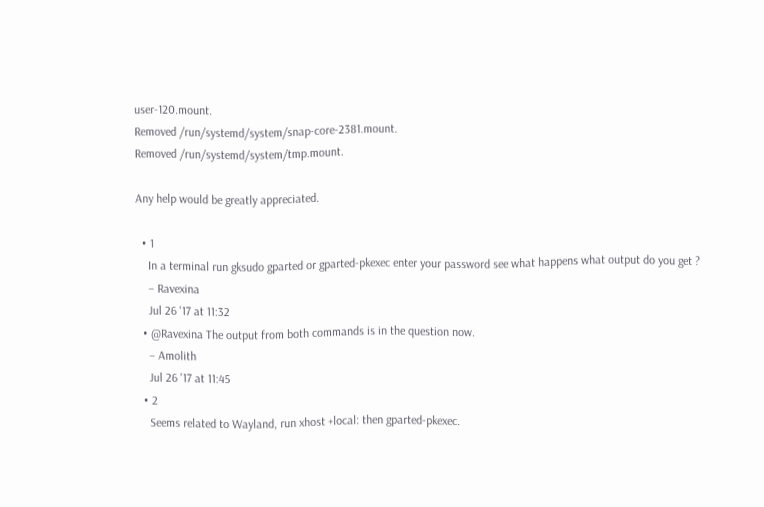user-120.mount.
Removed /run/systemd/system/snap-core-2381.mount.
Removed /run/systemd/system/tmp.mount.

Any help would be greatly appreciated.

  • 1
    In a terminal run gksudo gparted or gparted-pkexec enter your password see what happens what output do you get ?
    – Ravexina
    Jul 26 '17 at 11:32
  • @Ravexina The output from both commands is in the question now.
    – Amolith
    Jul 26 '17 at 11:45
  • 2
    Seems related to Wayland, run xhost +local: then gparted-pkexec.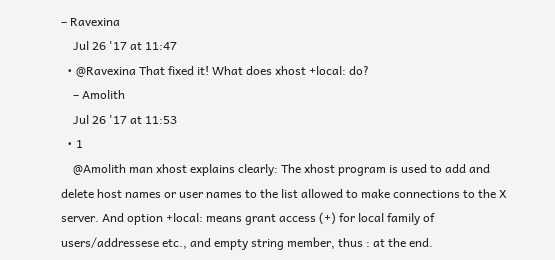– Ravexina
    Jul 26 '17 at 11:47
  • @Ravexina That fixed it! What does xhost +local: do?
    – Amolith
    Jul 26 '17 at 11:53
  • 1
    @Amolith man xhost explains clearly: The xhost program is used to add and delete host names or user names to the list allowed to make connections to the X server. And option +local: means grant access (+) for local family of users/addressese etc., and empty string member, thus : at the end.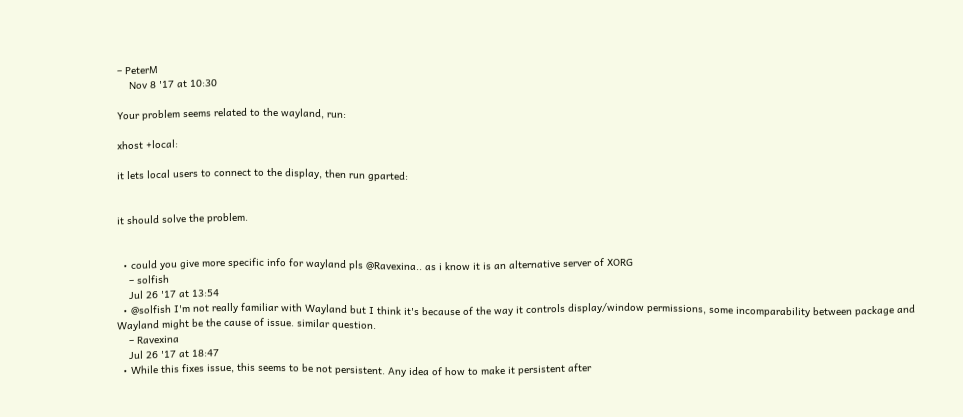– PeterM
    Nov 8 '17 at 10:30

Your problem seems related to the wayland, run:

xhost +local:

it lets local users to connect to the display, then run gparted:


it should solve the problem.


  • could you give more specific info for wayland pls @Ravexina.. as i know it is an alternative server of XORG
    – solfish
    Jul 26 '17 at 13:54
  • @solfish I'm not really familiar with Wayland but I think it's because of the way it controls display/window permissions, some incomparability between package and Wayland might be the cause of issue. similar question.
    – Ravexina
    Jul 26 '17 at 18:47
  • While this fixes issue, this seems to be not persistent. Any idea of how to make it persistent after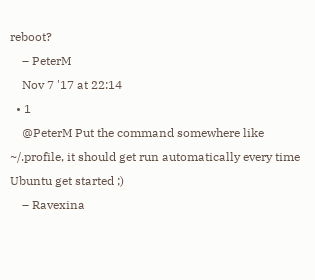reboot?
    – PeterM
    Nov 7 '17 at 22:14
  • 1
    @PeterM Put the command somewhere like ~/.profile, it should get run automatically every time Ubuntu get started ;)
    – Ravexina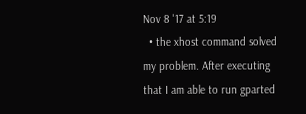Nov 8 '17 at 5:19
  • the xhost command solved my problem. After executing that I am able to run gparted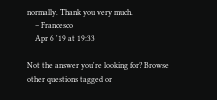normally. Thank you very much.
    – Francesco
    Apr 6 '19 at 19:33

Not the answer you're looking for? Browse other questions tagged or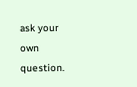ask your own question.